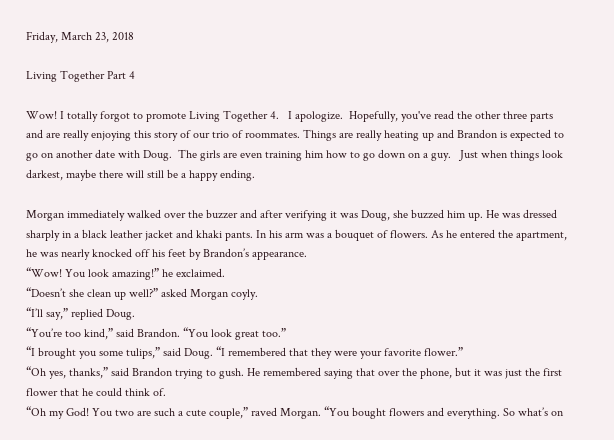Friday, March 23, 2018

Living Together Part 4

Wow! I totally forgot to promote Living Together 4.   I apologize.  Hopefully, you've read the other three parts  and are really enjoying this story of our trio of roommates. Things are really heating up and Brandon is expected to go on another date with Doug.  The girls are even training him how to go down on a guy.   Just when things look darkest, maybe there will still be a happy ending.

Morgan immediately walked over the buzzer and after verifying it was Doug, she buzzed him up. He was dressed sharply in a black leather jacket and khaki pants. In his arm was a bouquet of flowers. As he entered the apartment, he was nearly knocked off his feet by Brandon’s appearance.
“Wow! You look amazing!” he exclaimed.
“Doesn’t she clean up well?” asked Morgan coyly.
“I’ll say,” replied Doug.
“You’re too kind,” said Brandon. “You look great too.”
“I brought you some tulips,” said Doug. “I remembered that they were your favorite flower.”
“Oh yes, thanks,” said Brandon trying to gush. He remembered saying that over the phone, but it was just the first flower that he could think of.
“Oh my God! You two are such a cute couple,” raved Morgan. “You bought flowers and everything. So what’s on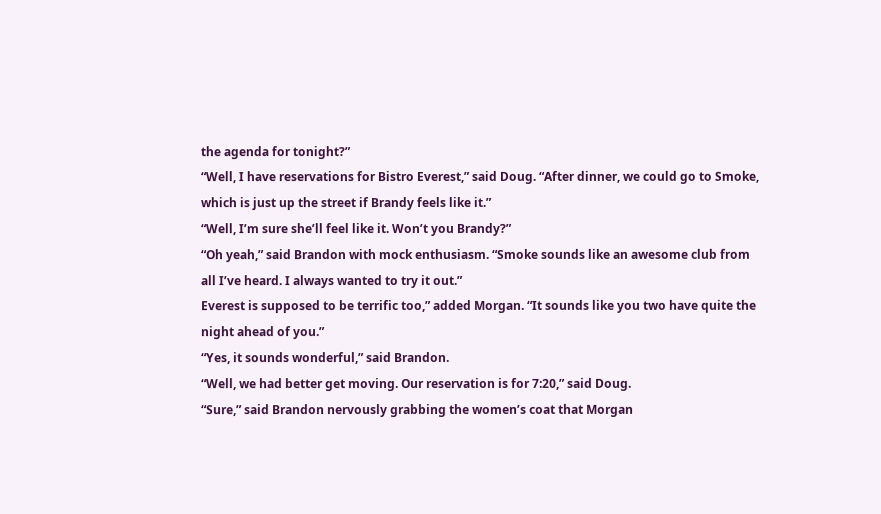the agenda for tonight?”
“Well, I have reservations for Bistro Everest,” said Doug. “After dinner, we could go to Smoke, which is just up the street if Brandy feels like it.”
“Well, I’m sure she’ll feel like it. Won’t you Brandy?”
“Oh yeah,” said Brandon with mock enthusiasm. “Smoke sounds like an awesome club from all I’ve heard. I always wanted to try it out.”
Everest is supposed to be terrific too,” added Morgan. “It sounds like you two have quite the night ahead of you.”
“Yes, it sounds wonderful,” said Brandon.
“Well, we had better get moving. Our reservation is for 7:20,” said Doug.
“Sure,” said Brandon nervously grabbing the women’s coat that Morgan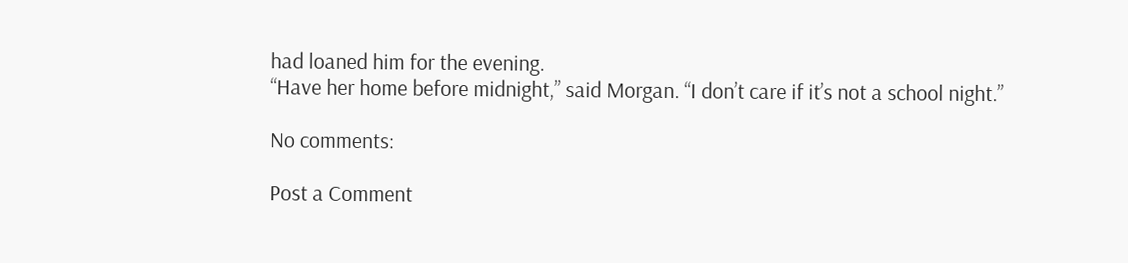had loaned him for the evening.
“Have her home before midnight,” said Morgan. “I don’t care if it’s not a school night.”

No comments:

Post a Comment